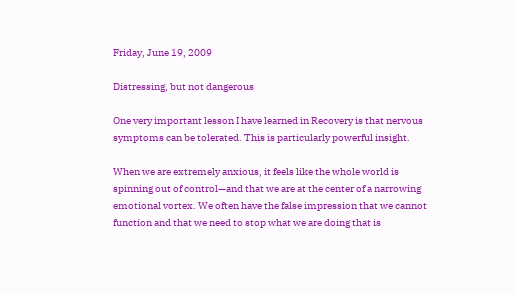Friday, June 19, 2009

Distressing, but not dangerous

One very important lesson I have learned in Recovery is that nervous symptoms can be tolerated. This is particularly powerful insight.

When we are extremely anxious, it feels like the whole world is spinning out of control—and that we are at the center of a narrowing emotional vortex. We often have the false impression that we cannot function and that we need to stop what we are doing that is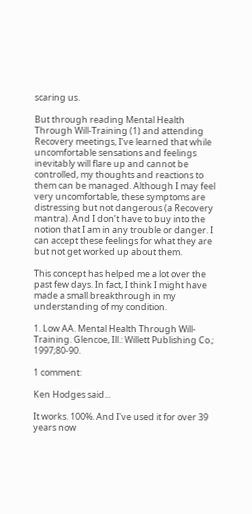scaring us.

But through reading Mental Health Through Will-Training (1) and attending Recovery meetings, I’ve learned that while uncomfortable sensations and feelings inevitably will flare up and cannot be controlled, my thoughts and reactions to them can be managed. Although I may feel very uncomfortable, these symptoms are distressing but not dangerous (a Recovery mantra). And I don’t have to buy into the notion that I am in any trouble or danger. I can accept these feelings for what they are but not get worked up about them.

This concept has helped me a lot over the past few days. In fact, I think I might have made a small breakthrough in my understanding of my condition.

1. Low AA. Mental Health Through Will-Training. Glencoe, Ill.: Willett Publishing Co.; 1997;80-90.

1 comment:

Ken Hodges said...

It works. 100%. And I've used it for over 39 years now